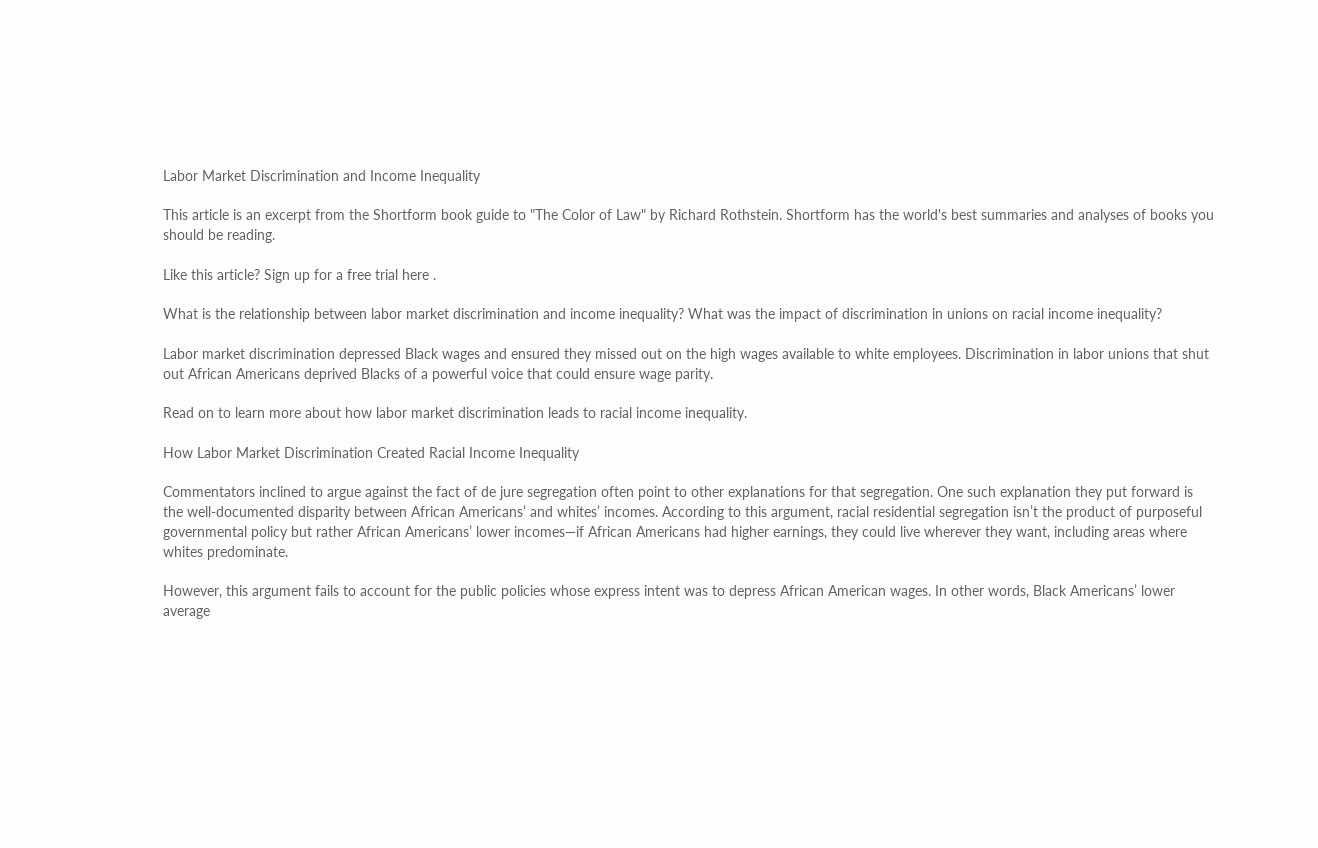Labor Market Discrimination and Income Inequality

This article is an excerpt from the Shortform book guide to "The Color of Law" by Richard Rothstein. Shortform has the world's best summaries and analyses of books you should be reading.

Like this article? Sign up for a free trial here .

What is the relationship between labor market discrimination and income inequality? What was the impact of discrimination in unions on racial income inequality?

Labor market discrimination depressed Black wages and ensured they missed out on the high wages available to white employees. Discrimination in labor unions that shut out African Americans deprived Blacks of a powerful voice that could ensure wage parity.

Read on to learn more about how labor market discrimination leads to racial income inequality.

How Labor Market Discrimination Created Racial Income Inequality

Commentators inclined to argue against the fact of de jure segregation often point to other explanations for that segregation. One such explanation they put forward is the well-documented disparity between African Americans’ and whites’ incomes. According to this argument, racial residential segregation isn’t the product of purposeful governmental policy but rather African Americans’ lower incomes—if African Americans had higher earnings, they could live wherever they want, including areas where whites predominate.

However, this argument fails to account for the public policies whose express intent was to depress African American wages. In other words, Black Americans’ lower average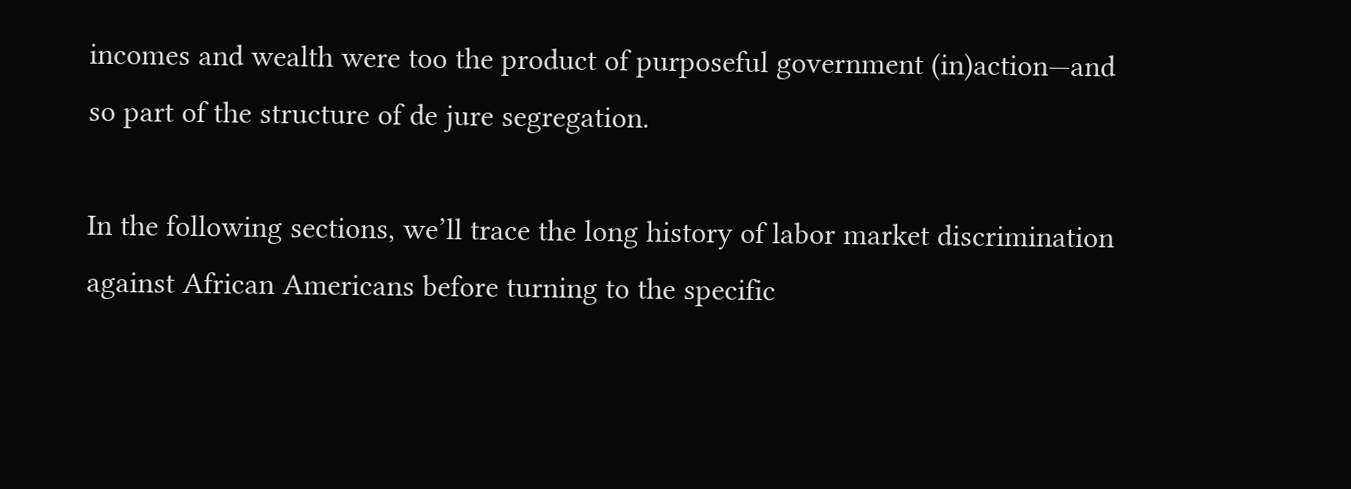incomes and wealth were too the product of purposeful government (in)action—and so part of the structure of de jure segregation.

In the following sections, we’ll trace the long history of labor market discrimination against African Americans before turning to the specific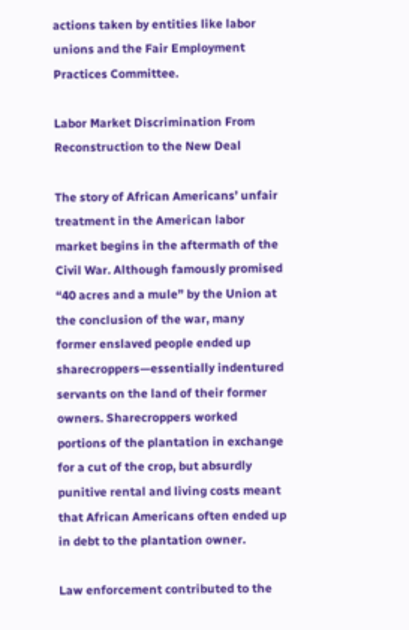actions taken by entities like labor unions and the Fair Employment Practices Committee.

Labor Market Discrimination From Reconstruction to the New Deal

The story of African Americans’ unfair treatment in the American labor market begins in the aftermath of the Civil War. Although famously promised “40 acres and a mule” by the Union at the conclusion of the war, many former enslaved people ended up sharecroppers—essentially indentured servants on the land of their former owners. Sharecroppers worked portions of the plantation in exchange for a cut of the crop, but absurdly punitive rental and living costs meant that African Americans often ended up in debt to the plantation owner.

Law enforcement contributed to the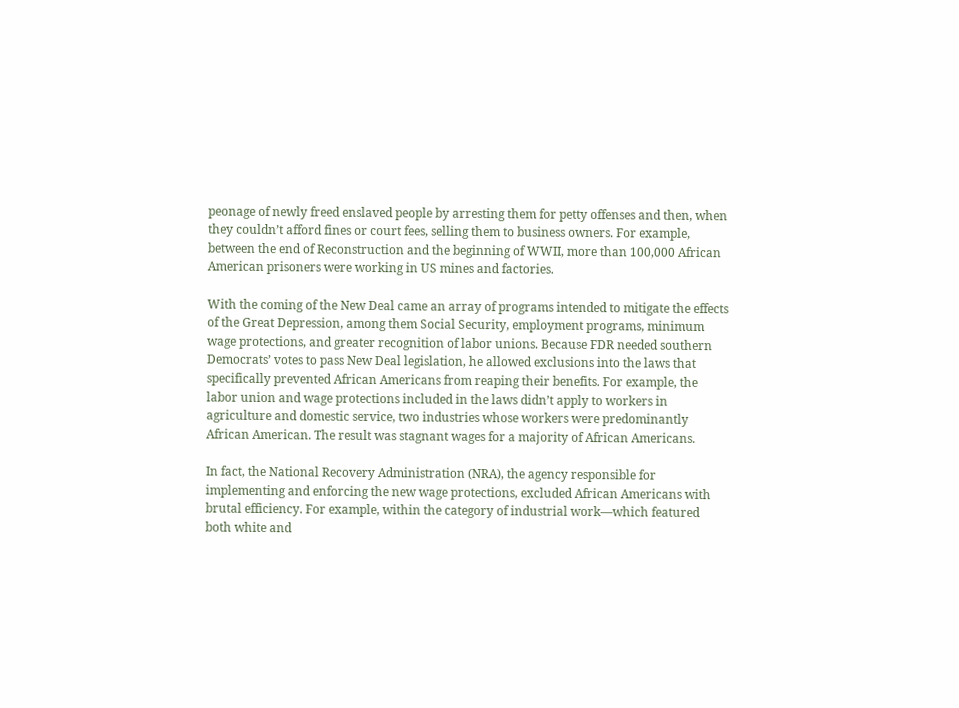peonage of newly freed enslaved people by arresting them for petty offenses and then, when they couldn’t afford fines or court fees, selling them to business owners. For example, between the end of Reconstruction and the beginning of WWII, more than 100,000 African American prisoners were working in US mines and factories.

With the coming of the New Deal came an array of programs intended to mitigate the effects of the Great Depression, among them Social Security, employment programs, minimum wage protections, and greater recognition of labor unions. Because FDR needed southern Democrats’ votes to pass New Deal legislation, he allowed exclusions into the laws that specifically prevented African Americans from reaping their benefits. For example, the labor union and wage protections included in the laws didn’t apply to workers in agriculture and domestic service, two industries whose workers were predominantly African American. The result was stagnant wages for a majority of African Americans.

In fact, the National Recovery Administration (NRA), the agency responsible for implementing and enforcing the new wage protections, excluded African Americans with brutal efficiency. For example, within the category of industrial work—which featured both white and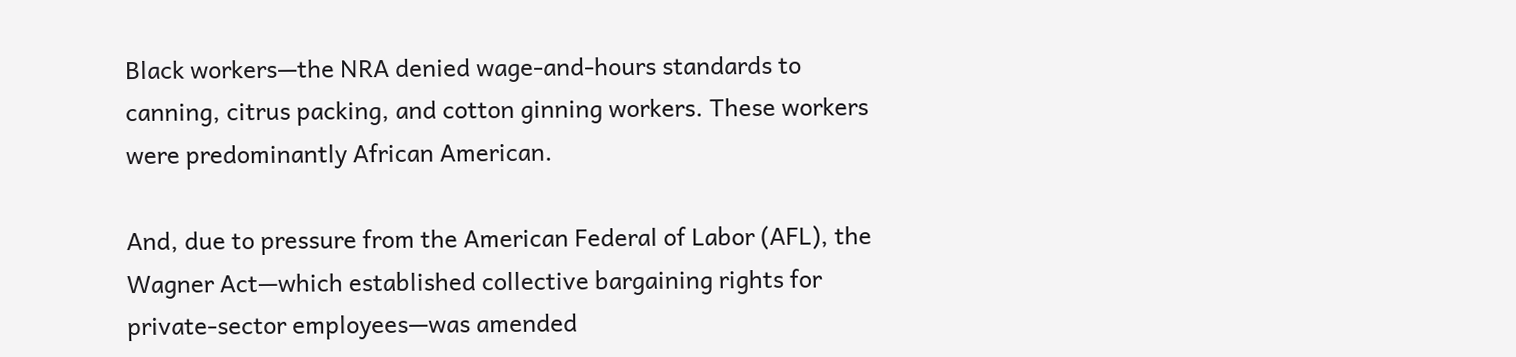Black workers—the NRA denied wage-and-hours standards to canning, citrus packing, and cotton ginning workers. These workers were predominantly African American.

And, due to pressure from the American Federal of Labor (AFL), the Wagner Act—which established collective bargaining rights for private-sector employees—was amended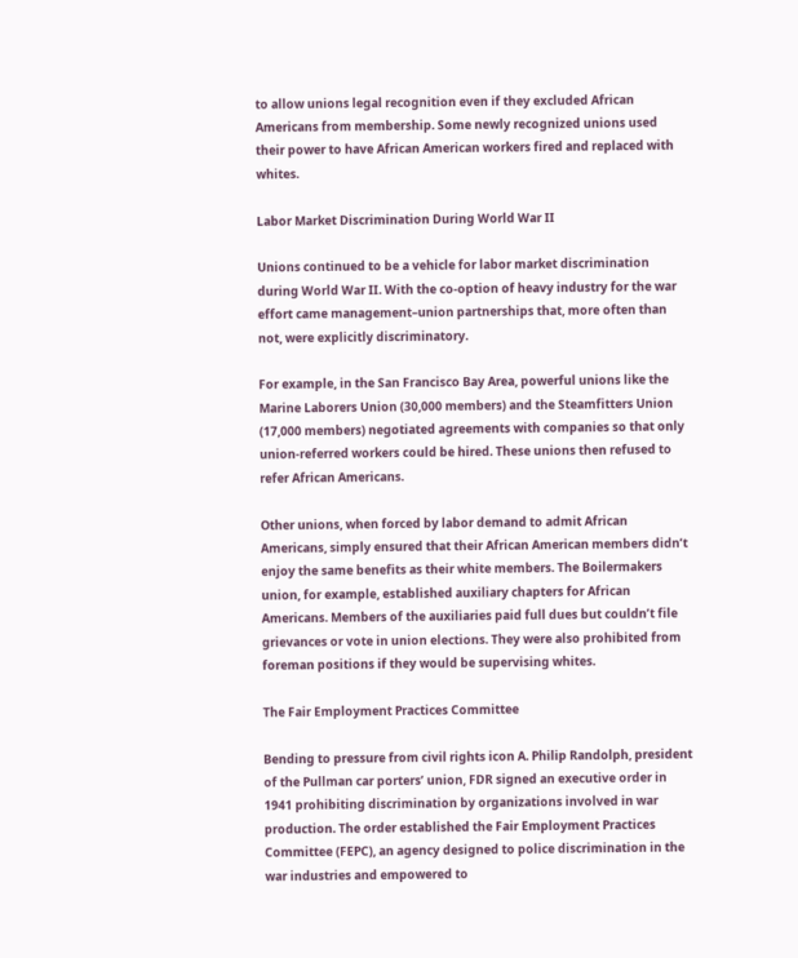to allow unions legal recognition even if they excluded African Americans from membership. Some newly recognized unions used their power to have African American workers fired and replaced with whites.

Labor Market Discrimination During World War II

Unions continued to be a vehicle for labor market discrimination during World War II. With the co-option of heavy industry for the war effort came management–union partnerships that, more often than not, were explicitly discriminatory.

For example, in the San Francisco Bay Area, powerful unions like the Marine Laborers Union (30,000 members) and the Steamfitters Union (17,000 members) negotiated agreements with companies so that only union-referred workers could be hired. These unions then refused to refer African Americans.

Other unions, when forced by labor demand to admit African Americans, simply ensured that their African American members didn’t enjoy the same benefits as their white members. The Boilermakers union, for example, established auxiliary chapters for African Americans. Members of the auxiliaries paid full dues but couldn’t file grievances or vote in union elections. They were also prohibited from foreman positions if they would be supervising whites.

The Fair Employment Practices Committee

Bending to pressure from civil rights icon A. Philip Randolph, president of the Pullman car porters’ union, FDR signed an executive order in 1941 prohibiting discrimination by organizations involved in war production. The order established the Fair Employment Practices Committee (FEPC), an agency designed to police discrimination in the war industries and empowered to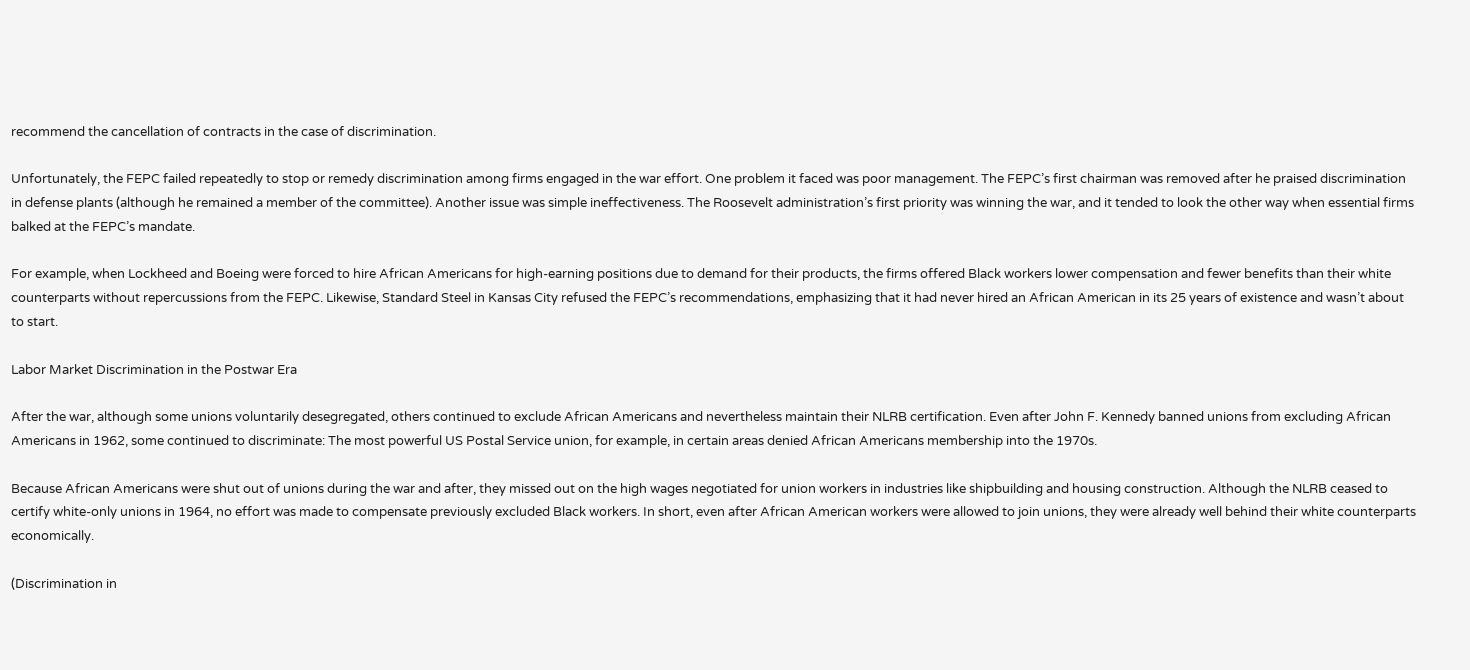recommend the cancellation of contracts in the case of discrimination.

Unfortunately, the FEPC failed repeatedly to stop or remedy discrimination among firms engaged in the war effort. One problem it faced was poor management. The FEPC’s first chairman was removed after he praised discrimination in defense plants (although he remained a member of the committee). Another issue was simple ineffectiveness. The Roosevelt administration’s first priority was winning the war, and it tended to look the other way when essential firms balked at the FEPC’s mandate.

For example, when Lockheed and Boeing were forced to hire African Americans for high-earning positions due to demand for their products, the firms offered Black workers lower compensation and fewer benefits than their white counterparts without repercussions from the FEPC. Likewise, Standard Steel in Kansas City refused the FEPC’s recommendations, emphasizing that it had never hired an African American in its 25 years of existence and wasn’t about to start.

Labor Market Discrimination in the Postwar Era

After the war, although some unions voluntarily desegregated, others continued to exclude African Americans and nevertheless maintain their NLRB certification. Even after John F. Kennedy banned unions from excluding African Americans in 1962, some continued to discriminate: The most powerful US Postal Service union, for example, in certain areas denied African Americans membership into the 1970s.

Because African Americans were shut out of unions during the war and after, they missed out on the high wages negotiated for union workers in industries like shipbuilding and housing construction. Although the NLRB ceased to certify white-only unions in 1964, no effort was made to compensate previously excluded Black workers. In short, even after African American workers were allowed to join unions, they were already well behind their white counterparts economically.

(Discrimination in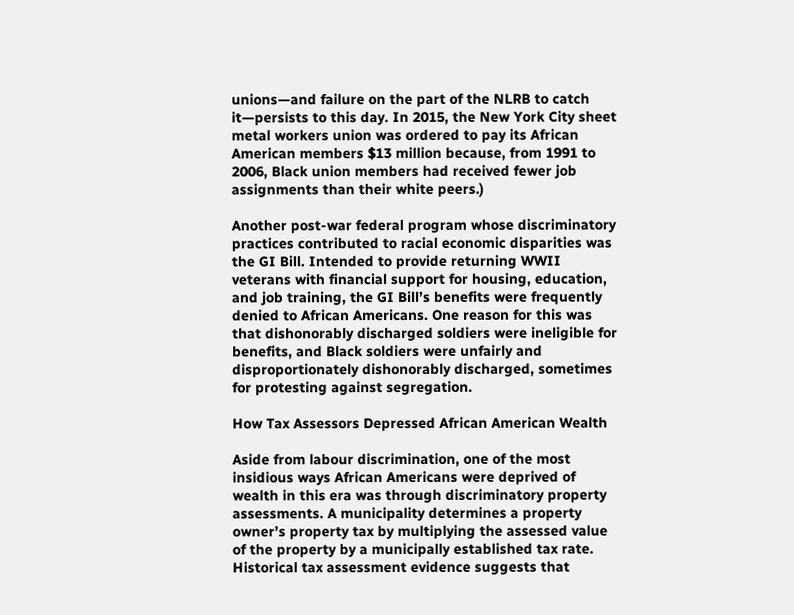unions—and failure on the part of the NLRB to catch it—persists to this day. In 2015, the New York City sheet metal workers union was ordered to pay its African American members $13 million because, from 1991 to 2006, Black union members had received fewer job assignments than their white peers.)

Another post-war federal program whose discriminatory practices contributed to racial economic disparities was the GI Bill. Intended to provide returning WWII veterans with financial support for housing, education, and job training, the GI Bill’s benefits were frequently denied to African Americans. One reason for this was that dishonorably discharged soldiers were ineligible for benefits, and Black soldiers were unfairly and disproportionately dishonorably discharged, sometimes for protesting against segregation.

How Tax Assessors Depressed African American Wealth

Aside from labour discrimination, one of the most insidious ways African Americans were deprived of wealth in this era was through discriminatory property assessments. A municipality determines a property owner’s property tax by multiplying the assessed value of the property by a municipally established tax rate. Historical tax assessment evidence suggests that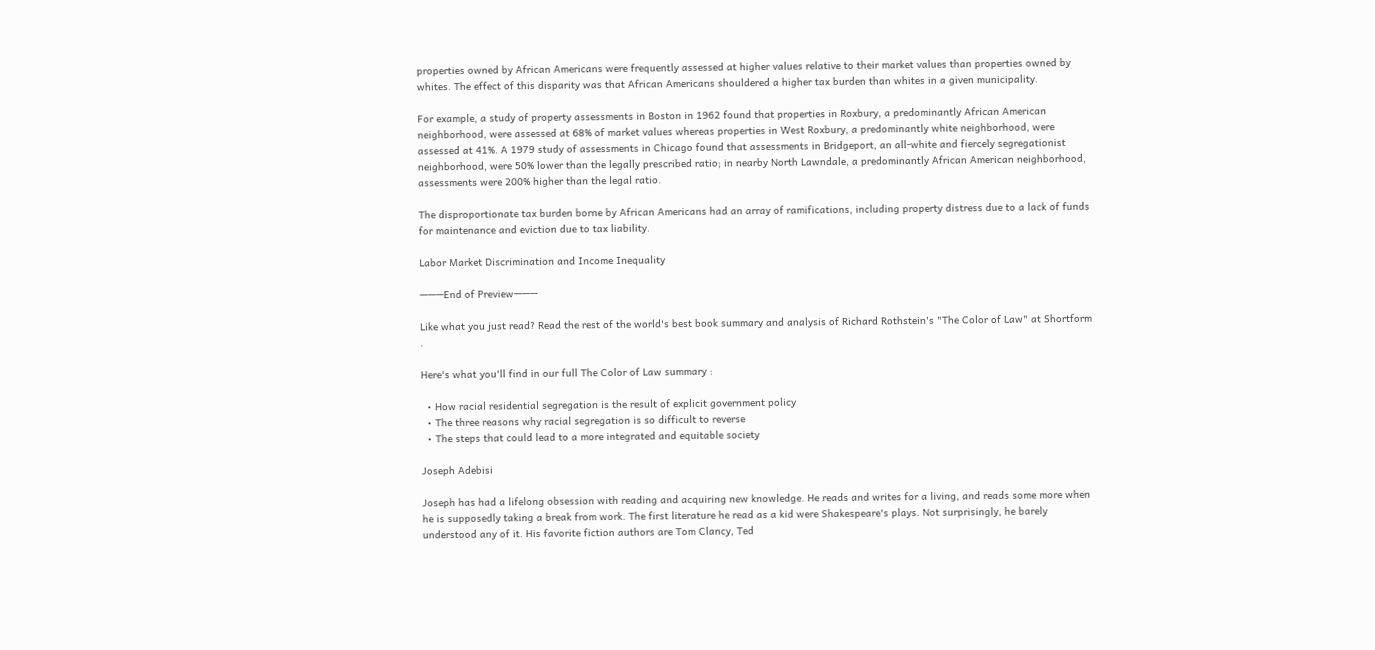properties owned by African Americans were frequently assessed at higher values relative to their market values than properties owned by whites. The effect of this disparity was that African Americans shouldered a higher tax burden than whites in a given municipality.

For example, a study of property assessments in Boston in 1962 found that properties in Roxbury, a predominantly African American neighborhood, were assessed at 68% of market values whereas properties in West Roxbury, a predominantly white neighborhood, were assessed at 41%. A 1979 study of assessments in Chicago found that assessments in Bridgeport, an all-white and fiercely segregationist neighborhood, were 50% lower than the legally prescribed ratio; in nearby North Lawndale, a predominantly African American neighborhood, assessments were 200% higher than the legal ratio.

The disproportionate tax burden borne by African Americans had an array of ramifications, including property distress due to a lack of funds for maintenance and eviction due to tax liability.

Labor Market Discrimination and Income Inequality

———End of Preview———

Like what you just read? Read the rest of the world's best book summary and analysis of Richard Rothstein's "The Color of Law" at Shortform .

Here's what you'll find in our full The Color of Law summary :

  • How racial residential segregation is the result of explicit government policy
  • The three reasons why racial segregation is so difficult to reverse
  • The steps that could lead to a more integrated and equitable society

Joseph Adebisi

Joseph has had a lifelong obsession with reading and acquiring new knowledge. He reads and writes for a living, and reads some more when he is supposedly taking a break from work. The first literature he read as a kid were Shakespeare's plays. Not surprisingly, he barely understood any of it. His favorite fiction authors are Tom Clancy, Ted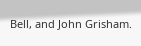Bell, and John Grisham.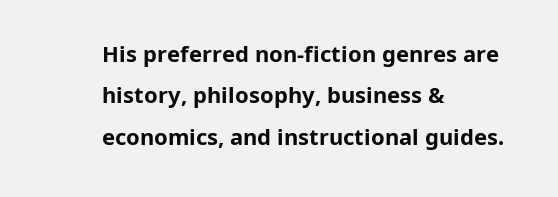His preferred non-fiction genres are history, philosophy, business & economics, and instructional guides.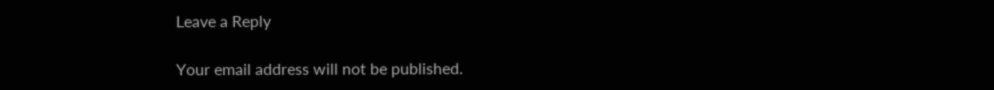Leave a Reply

Your email address will not be published.